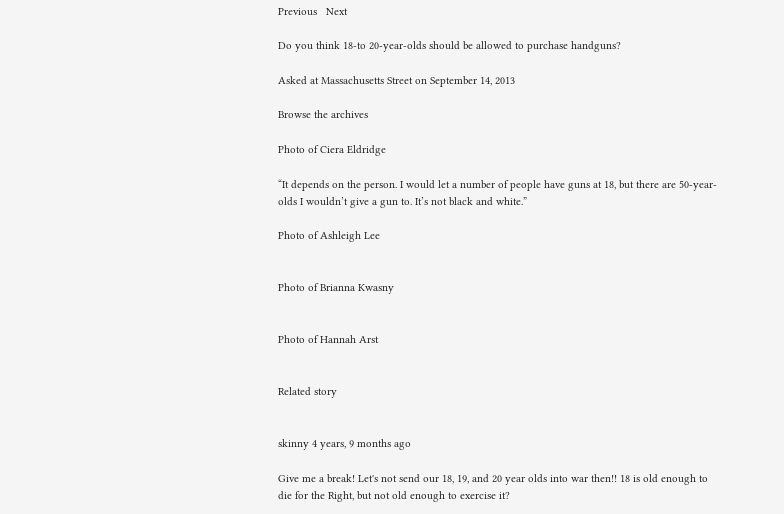Previous   Next

Do you think 18-to 20-year-olds should be allowed to purchase handguns?

Asked at Massachusetts Street on September 14, 2013

Browse the archives

Photo of Ciera Eldridge

“It depends on the person. I would let a number of people have guns at 18, but there are 50-year-olds I wouldn’t give a gun to. It’s not black and white.”

Photo of Ashleigh Lee


Photo of Brianna Kwasny


Photo of Hannah Arst


Related story


skinny 4 years, 9 months ago

Give me a break! Let's not send our 18, 19, and 20 year olds into war then!! 18 is old enough to die for the Right, but not old enough to exercise it?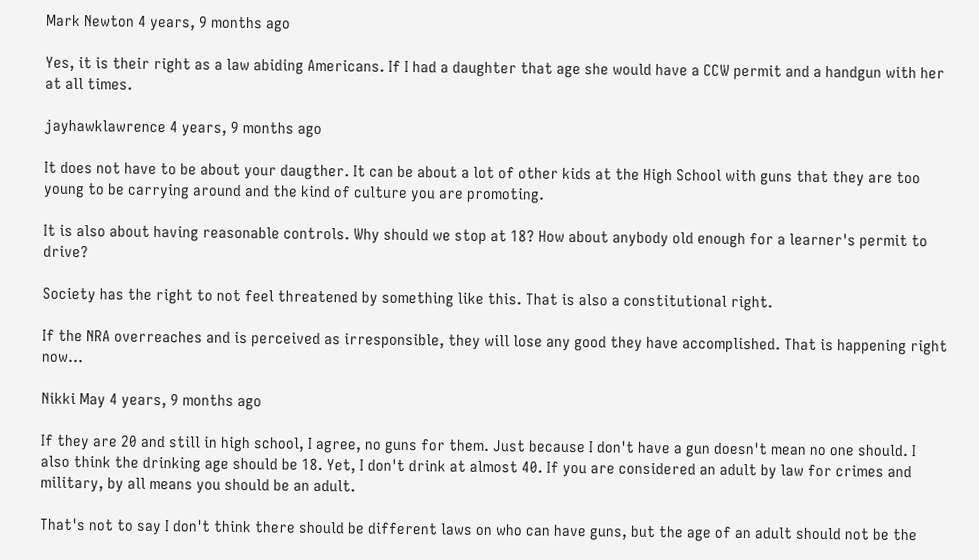Mark Newton 4 years, 9 months ago

Yes, it is their right as a law abiding Americans. If I had a daughter that age she would have a CCW permit and a handgun with her at all times.

jayhawklawrence 4 years, 9 months ago

It does not have to be about your daugther. It can be about a lot of other kids at the High School with guns that they are too young to be carrying around and the kind of culture you are promoting.

It is also about having reasonable controls. Why should we stop at 18? How about anybody old enough for a learner's permit to drive?

Society has the right to not feel threatened by something like this. That is also a constitutional right.

If the NRA overreaches and is perceived as irresponsible, they will lose any good they have accomplished. That is happening right now...

Nikki May 4 years, 9 months ago

If they are 20 and still in high school, I agree, no guns for them. Just because I don't have a gun doesn't mean no one should. I also think the drinking age should be 18. Yet, I don't drink at almost 40. If you are considered an adult by law for crimes and military, by all means you should be an adult.

That's not to say I don't think there should be different laws on who can have guns, but the age of an adult should not be the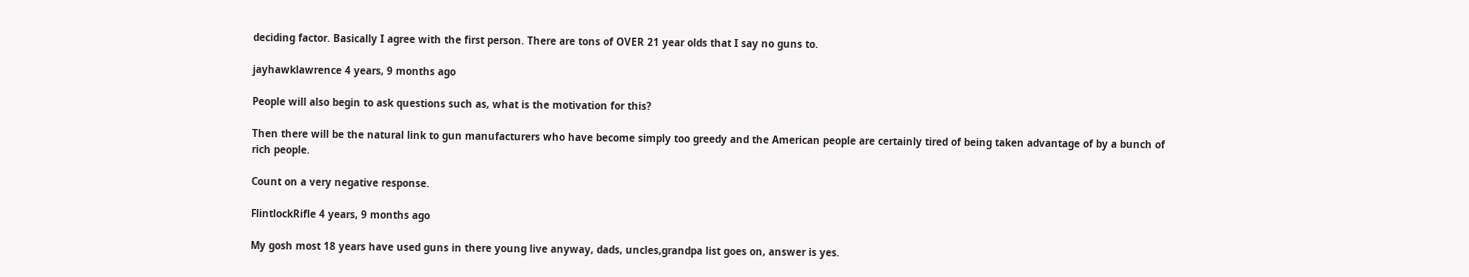deciding factor. Basically I agree with the first person. There are tons of OVER 21 year olds that I say no guns to.

jayhawklawrence 4 years, 9 months ago

People will also begin to ask questions such as, what is the motivation for this?

Then there will be the natural link to gun manufacturers who have become simply too greedy and the American people are certainly tired of being taken advantage of by a bunch of rich people.

Count on a very negative response.

FlintlockRifle 4 years, 9 months ago

My gosh most 18 years have used guns in there young live anyway, dads, uncles,grandpa list goes on, answer is yes.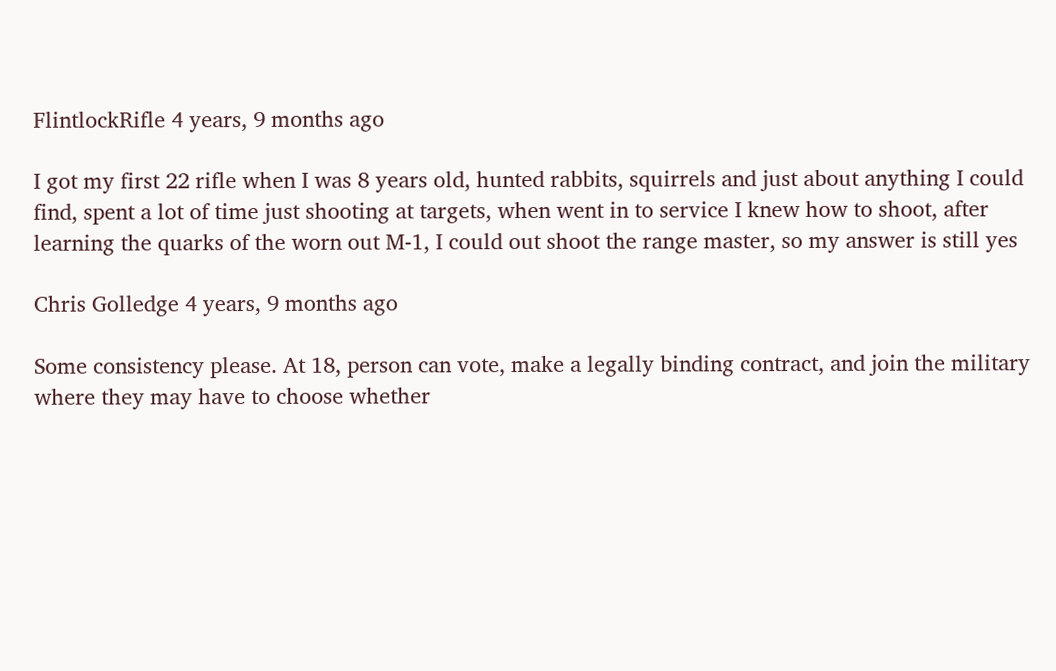FlintlockRifle 4 years, 9 months ago

I got my first 22 rifle when I was 8 years old, hunted rabbits, squirrels and just about anything I could find, spent a lot of time just shooting at targets, when went in to service I knew how to shoot, after learning the quarks of the worn out M-1, I could out shoot the range master, so my answer is still yes

Chris Golledge 4 years, 9 months ago

Some consistency please. At 18, person can vote, make a legally binding contract, and join the military where they may have to choose whether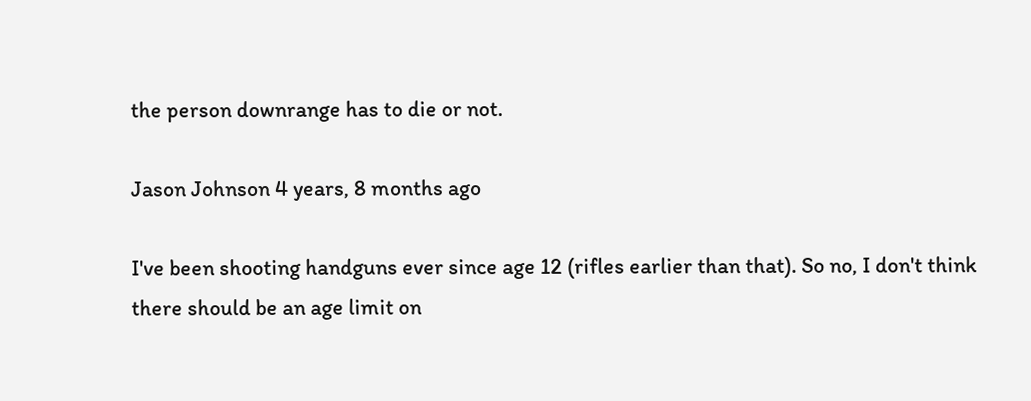the person downrange has to die or not.

Jason Johnson 4 years, 8 months ago

I've been shooting handguns ever since age 12 (rifles earlier than that). So no, I don't think there should be an age limit on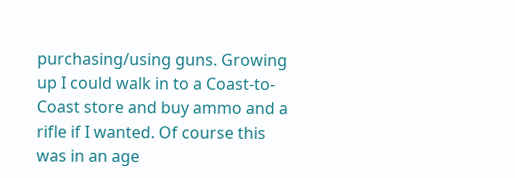purchasing/using guns. Growing up I could walk in to a Coast-to-Coast store and buy ammo and a rifle if I wanted. Of course this was in an age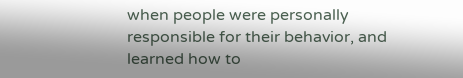when people were personally responsible for their behavior, and learned how to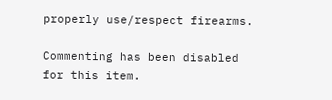properly use/respect firearms.

Commenting has been disabled for this item.